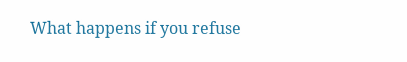What happens if you refuse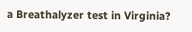a Breathalyzer test in Virginia?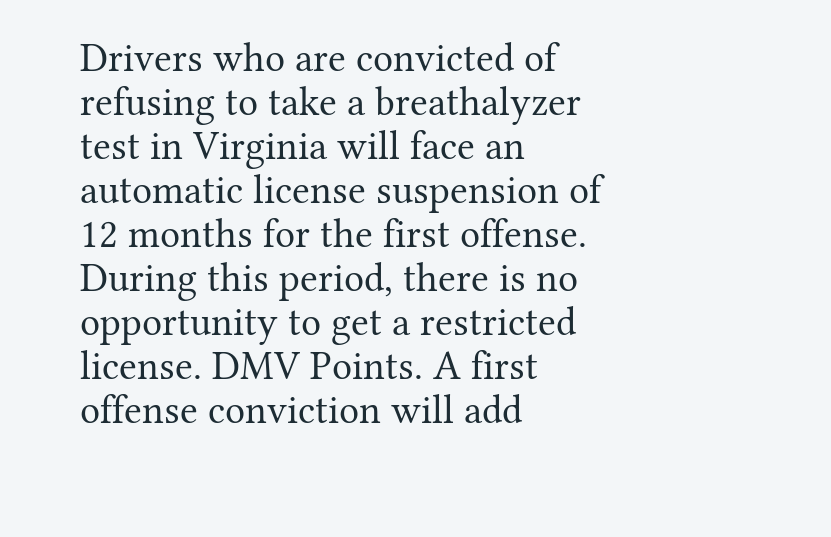Drivers who are convicted of refusing to take a breathalyzer test in Virginia will face an automatic license suspension of 12 months for the first offense. During this period, there is no opportunity to get a restricted license. DMV Points. A first offense conviction will add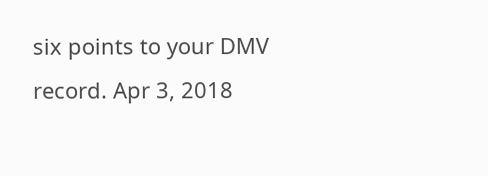six points to your DMV record. Apr 3, 2018